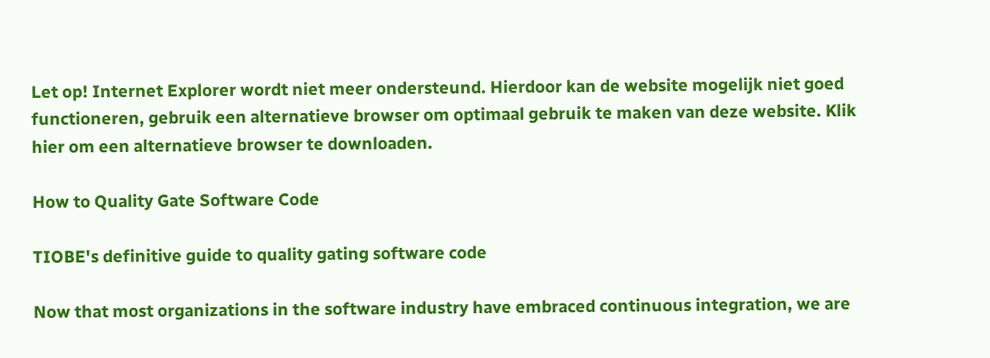Let op! Internet Explorer wordt niet meer ondersteund. Hierdoor kan de website mogelijk niet goed functioneren, gebruik een alternatieve browser om optimaal gebruik te maken van deze website. Klik hier om een alternatieve browser te downloaden.

How to Quality Gate Software Code

TIOBE's definitive guide to quality gating software code

Now that most organizations in the software industry have embraced continuous integration, we are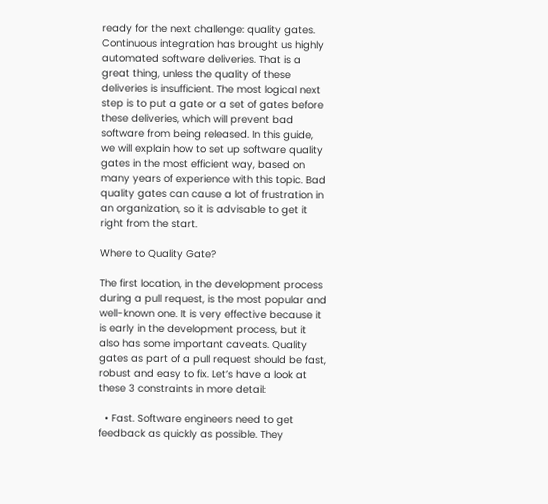ready for the next challenge: quality gates. Continuous integration has brought us highly automated software deliveries. That is a great thing, unless the quality of these deliveries is insufficient. The most logical next step is to put a gate or a set of gates before these deliveries, which will prevent bad software from being released. In this guide, we will explain how to set up software quality gates in the most efficient way, based on many years of experience with this topic. Bad quality gates can cause a lot of frustration in an organization, so it is advisable to get it right from the start.

Where to Quality Gate?

The first location, in the development process during a pull request, is the most popular and well-known one. It is very effective because it is early in the development process, but it also has some important caveats. Quality gates as part of a pull request should be fast, robust and easy to fix. Let’s have a look at these 3 constraints in more detail:

  • Fast. Software engineers need to get feedback as quickly as possible. They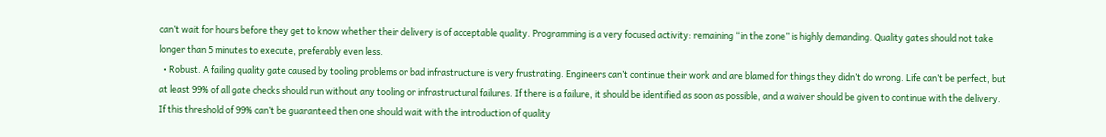can’t wait for hours before they get to know whether their delivery is of acceptable quality. Programming is a very focused activity: remaining “in the zone” is highly demanding. Quality gates should not take longer than 5 minutes to execute, preferably even less.
  • Robust. A failing quality gate caused by tooling problems or bad infrastructure is very frustrating. Engineers can’t continue their work and are blamed for things they didn’t do wrong. Life can’t be perfect, but at least 99% of all gate checks should run without any tooling or infrastructural failures. If there is a failure, it should be identified as soon as possible, and a waiver should be given to continue with the delivery. If this threshold of 99% can’t be guaranteed then one should wait with the introduction of quality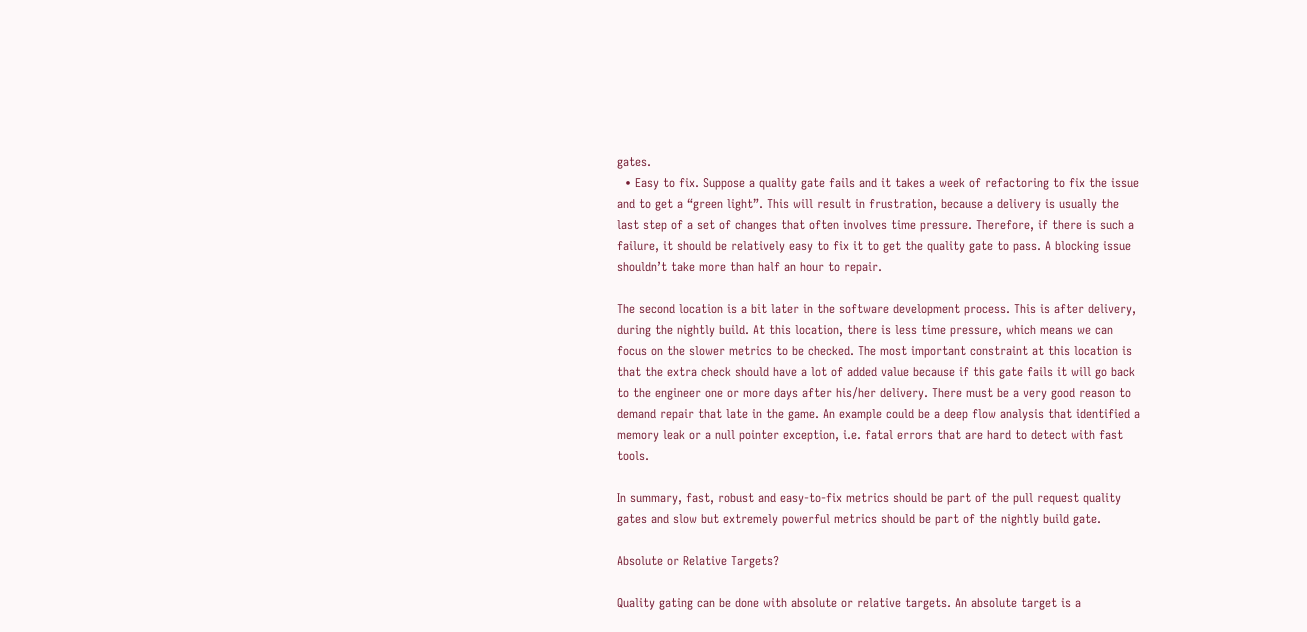gates.
  • Easy to fix. Suppose a quality gate fails and it takes a week of refactoring to fix the issue and to get a “green light”. This will result in frustration, because a delivery is usually the last step of a set of changes that often involves time pressure. Therefore, if there is such a failure, it should be relatively easy to fix it to get the quality gate to pass. A blocking issue shouldn’t take more than half an hour to repair.

The second location is a bit later in the software development process. This is after delivery, during the nightly build. At this location, there is less time pressure, which means we can focus on the slower metrics to be checked. The most important constraint at this location is that the extra check should have a lot of added value because if this gate fails it will go back to the engineer one or more days after his/her delivery. There must be a very good reason to demand repair that late in the game. An example could be a deep flow analysis that identified a memory leak or a null pointer exception, i.e. fatal errors that are hard to detect with fast tools.

In summary, fast, robust and easy-to-fix metrics should be part of the pull request quality gates and slow but extremely powerful metrics should be part of the nightly build gate.

Absolute or Relative Targets?

Quality gating can be done with absolute or relative targets. An absolute target is a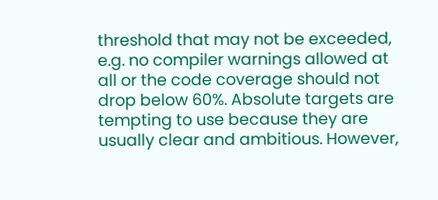threshold that may not be exceeded, e.g. no compiler warnings allowed at all or the code coverage should not drop below 60%. Absolute targets are tempting to use because they are usually clear and ambitious. However,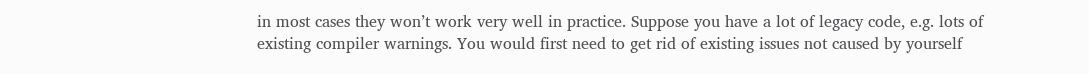in most cases they won’t work very well in practice. Suppose you have a lot of legacy code, e.g. lots of existing compiler warnings. You would first need to get rid of existing issues not caused by yourself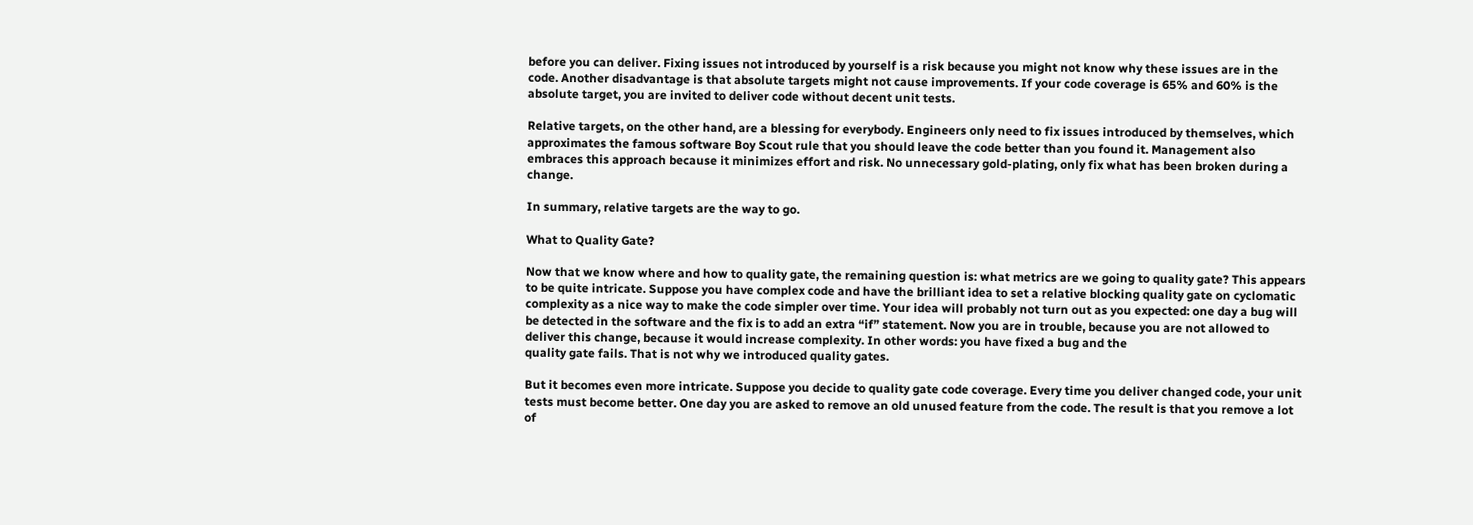before you can deliver. Fixing issues not introduced by yourself is a risk because you might not know why these issues are in the code. Another disadvantage is that absolute targets might not cause improvements. If your code coverage is 65% and 60% is the absolute target, you are invited to deliver code without decent unit tests.

Relative targets, on the other hand, are a blessing for everybody. Engineers only need to fix issues introduced by themselves, which approximates the famous software Boy Scout rule that you should leave the code better than you found it. Management also embraces this approach because it minimizes effort and risk. No unnecessary gold-plating, only fix what has been broken during a change.

In summary, relative targets are the way to go.

What to Quality Gate?

Now that we know where and how to quality gate, the remaining question is: what metrics are we going to quality gate? This appears to be quite intricate. Suppose you have complex code and have the brilliant idea to set a relative blocking quality gate on cyclomatic complexity as a nice way to make the code simpler over time. Your idea will probably not turn out as you expected: one day a bug will be detected in the software and the fix is to add an extra “if” statement. Now you are in trouble, because you are not allowed to deliver this change, because it would increase complexity. In other words: you have fixed a bug and the
quality gate fails. That is not why we introduced quality gates.

But it becomes even more intricate. Suppose you decide to quality gate code coverage. Every time you deliver changed code, your unit tests must become better. One day you are asked to remove an old unused feature from the code. The result is that you remove a lot of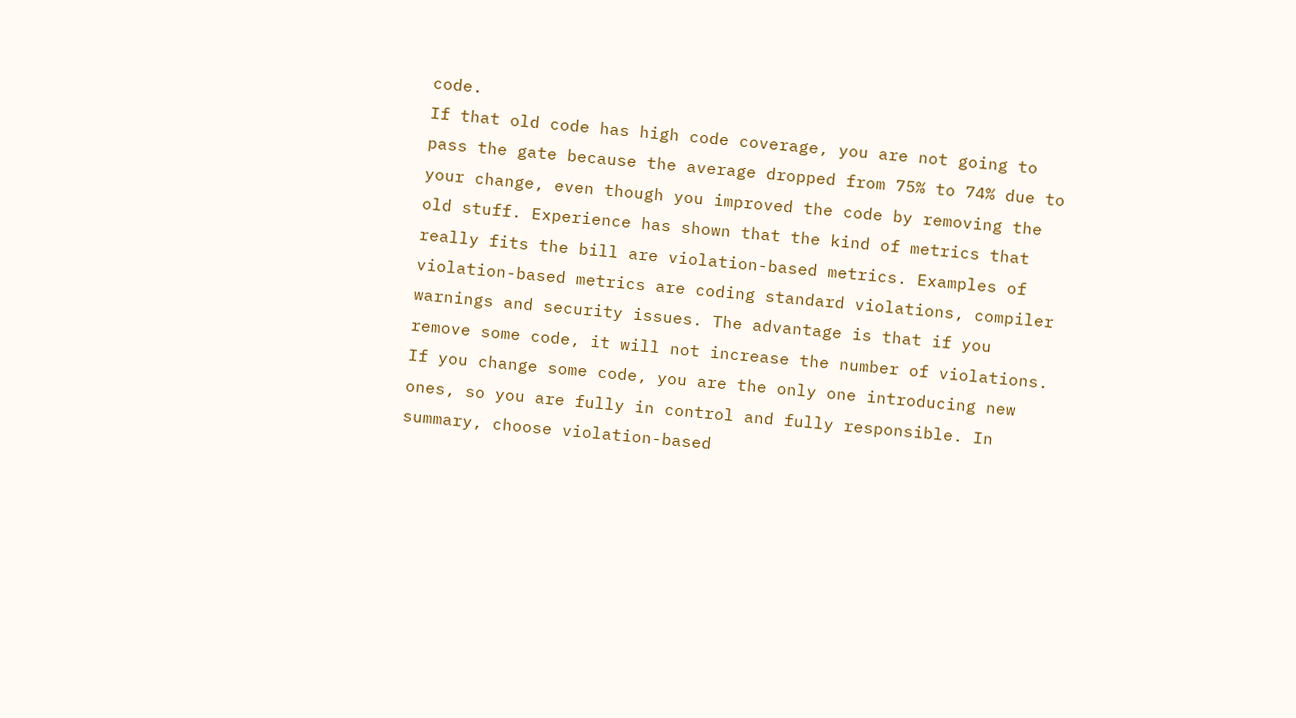code.
If that old code has high code coverage, you are not going to pass the gate because the average dropped from 75% to 74% due to your change, even though you improved the code by removing the old stuff. Experience has shown that the kind of metrics that really fits the bill are violation-based metrics. Examples of violation-based metrics are coding standard violations, compiler warnings and security issues. The advantage is that if you remove some code, it will not increase the number of violations. If you change some code, you are the only one introducing new ones, so you are fully in control and fully responsible. In summary, choose violation-based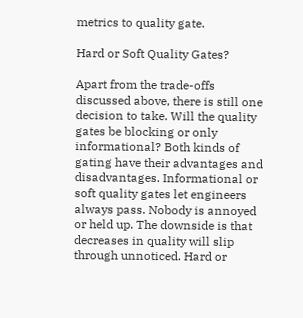metrics to quality gate.

Hard or Soft Quality Gates?

Apart from the trade-offs discussed above, there is still one decision to take. Will the quality gates be blocking or only informational? Both kinds of gating have their advantages and disadvantages. Informational or soft quality gates let engineers always pass. Nobody is annoyed or held up. The downside is that decreases in quality will slip through unnoticed. Hard or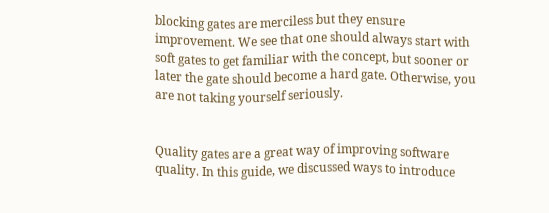blocking gates are merciless but they ensure improvement. We see that one should always start with soft gates to get familiar with the concept, but sooner or later the gate should become a hard gate. Otherwise, you are not taking yourself seriously.


Quality gates are a great way of improving software quality. In this guide, we discussed ways to introduce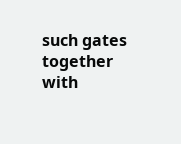such gates together with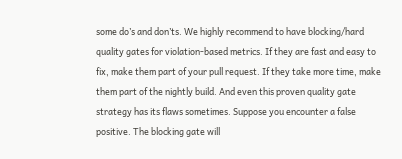some do’s and don’ts. We highly recommend to have blocking/hard quality gates for violation-based metrics. If they are fast and easy to fix, make them part of your pull request. If they take more time, make them part of the nightly build. And even this proven quality gate strategy has its flaws sometimes. Suppose you encounter a false positive. The blocking gate will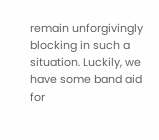remain unforgivingly blocking in such a situation. Luckily, we have some band aid for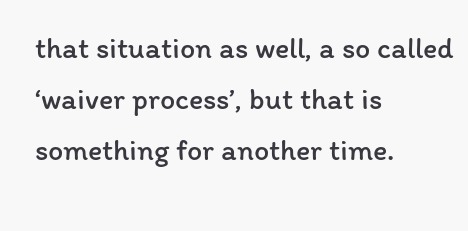that situation as well, a so called ‘waiver process’, but that is something for another time.